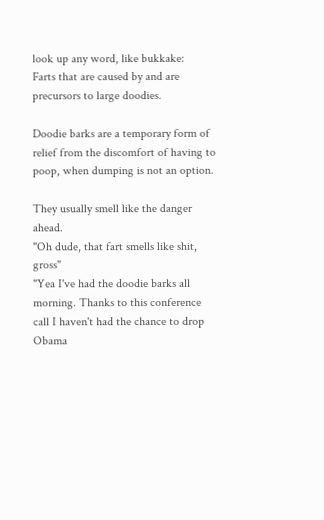look up any word, like bukkake:
Farts that are caused by and are precursors to large doodies.

Doodie barks are a temporary form of relief from the discomfort of having to poop, when dumping is not an option.

They usually smell like the danger ahead.
"Oh dude, that fart smells like shit, gross"
"Yea I've had the doodie barks all morning. Thanks to this conference call I haven't had the chance to drop Obama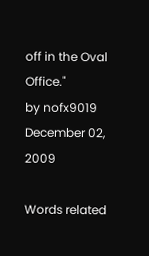off in the Oval Office."
by nofx9019 December 02, 2009

Words related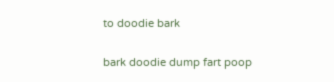to doodie bark

bark doodie dump fart poop